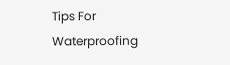Tips For Waterproofing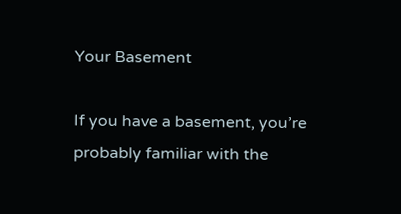Your Basement

If you have a basement, you’re probably familiar with the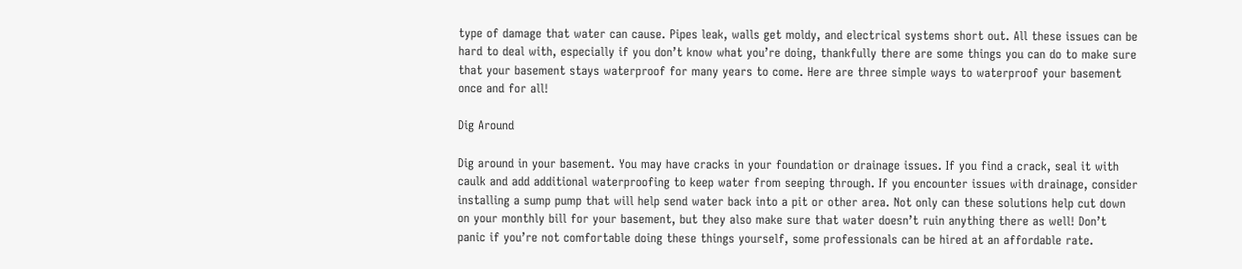type of damage that water can cause. Pipes leak, walls get moldy, and electrical systems short out. All these issues can be hard to deal with, especially if you don’t know what you’re doing, thankfully there are some things you can do to make sure that your basement stays waterproof for many years to come. Here are three simple ways to waterproof your basement once and for all!

Dig Around

Dig around in your basement. You may have cracks in your foundation or drainage issues. If you find a crack, seal it with caulk and add additional waterproofing to keep water from seeping through. If you encounter issues with drainage, consider installing a sump pump that will help send water back into a pit or other area. Not only can these solutions help cut down on your monthly bill for your basement, but they also make sure that water doesn’t ruin anything there as well! Don’t panic if you’re not comfortable doing these things yourself, some professionals can be hired at an affordable rate.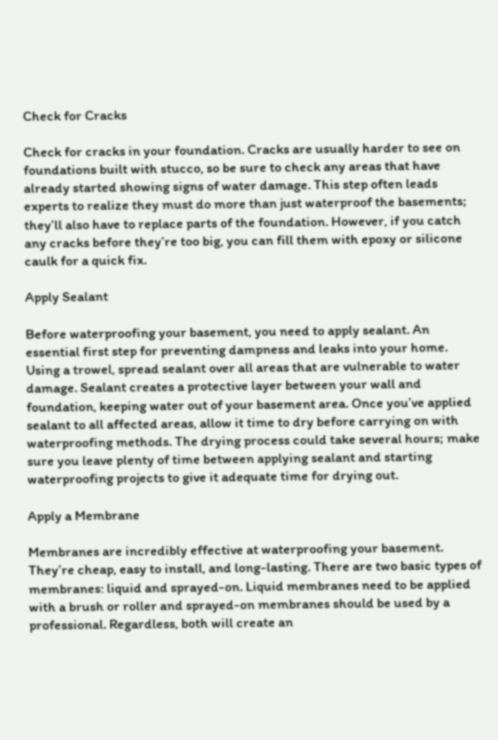Check for Cracks

Check for cracks in your foundation. Cracks are usually harder to see on foundations built with stucco, so be sure to check any areas that have already started showing signs of water damage. This step often leads experts to realize they must do more than just waterproof the basements; they’ll also have to replace parts of the foundation. However, if you catch any cracks before they’re too big, you can fill them with epoxy or silicone caulk for a quick fix.

Apply Sealant

Before waterproofing your basement, you need to apply sealant. An essential first step for preventing dampness and leaks into your home. Using a trowel, spread sealant over all areas that are vulnerable to water damage. Sealant creates a protective layer between your wall and foundation, keeping water out of your basement area. Once you’ve applied sealant to all affected areas, allow it time to dry before carrying on with waterproofing methods. The drying process could take several hours; make sure you leave plenty of time between applying sealant and starting waterproofing projects to give it adequate time for drying out.

Apply a Membrane

Membranes are incredibly effective at waterproofing your basement. They’re cheap, easy to install, and long-lasting. There are two basic types of membranes: liquid and sprayed-on. Liquid membranes need to be applied with a brush or roller and sprayed-on membranes should be used by a professional. Regardless, both will create an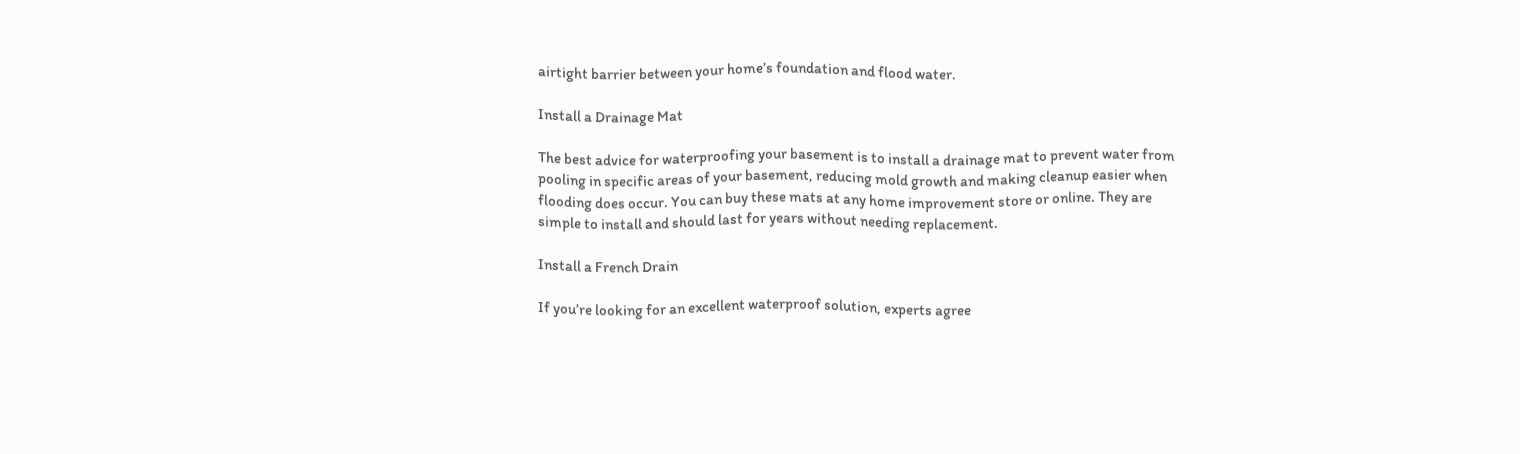airtight barrier between your home’s foundation and flood water.

Install a Drainage Mat

The best advice for waterproofing your basement is to install a drainage mat to prevent water from pooling in specific areas of your basement, reducing mold growth and making cleanup easier when flooding does occur. You can buy these mats at any home improvement store or online. They are simple to install and should last for years without needing replacement.

Install a French Drain

If you’re looking for an excellent waterproof solution, experts agree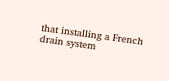that installing a French drain system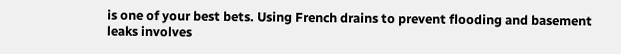is one of your best bets. Using French drains to prevent flooding and basement leaks involves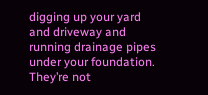digging up your yard and driveway and running drainage pipes under your foundation. They’re not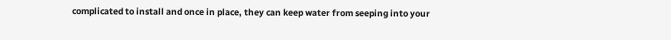complicated to install and once in place, they can keep water from seeping into your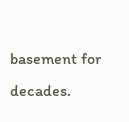basement for decades.